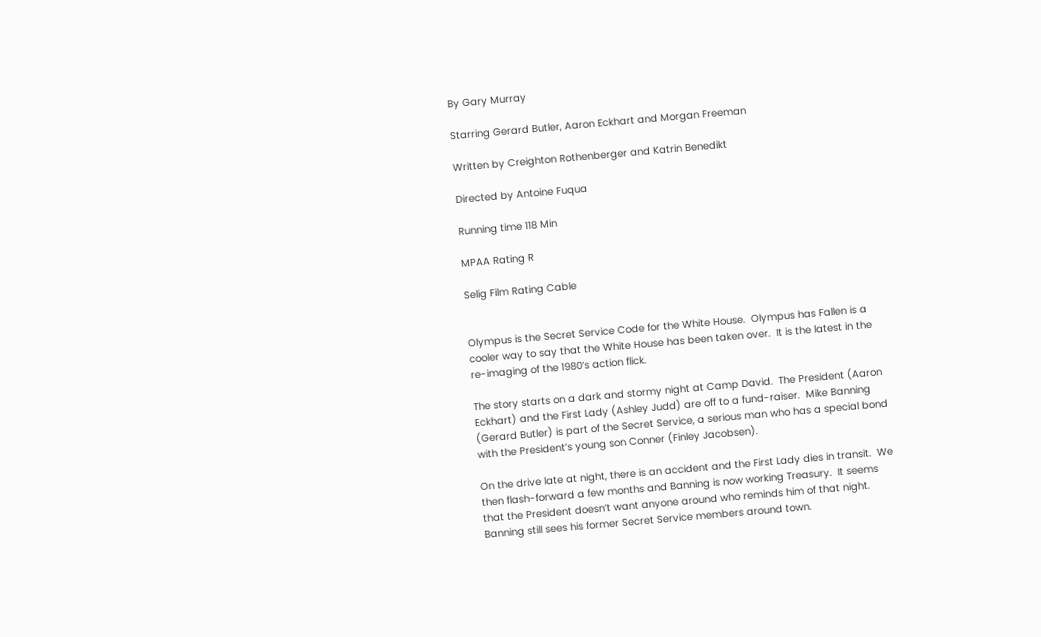By Gary Murray

Starring Gerard Butler, Aaron Eckhart and Morgan Freeman

Written by Creighton Rothenberger and Katrin Benedikt

Directed by Antoine Fuqua

Running time 118 Min

MPAA Rating R

Selig Film Rating Cable


Olympus is the Secret Service Code for the White House.  Olympus has Fallen is a cooler way to say that the White House has been taken over.  It is the latest in the re-imaging of the 1980’s action flick.

The story starts on a dark and stormy night at Camp David.  The President (Aaron Eckhart) and the First Lady (Ashley Judd) are off to a fund-raiser.  Mike Banning (Gerard Butler) is part of the Secret Service, a serious man who has a special bond with the President’s young son Conner (Finley Jacobsen).

On the drive late at night, there is an accident and the First Lady dies in transit.  We then flash-forward a few months and Banning is now working Treasury.  It seems that the President doesn’t want anyone around who reminds him of that night.  Banning still sees his former Secret Service members around town.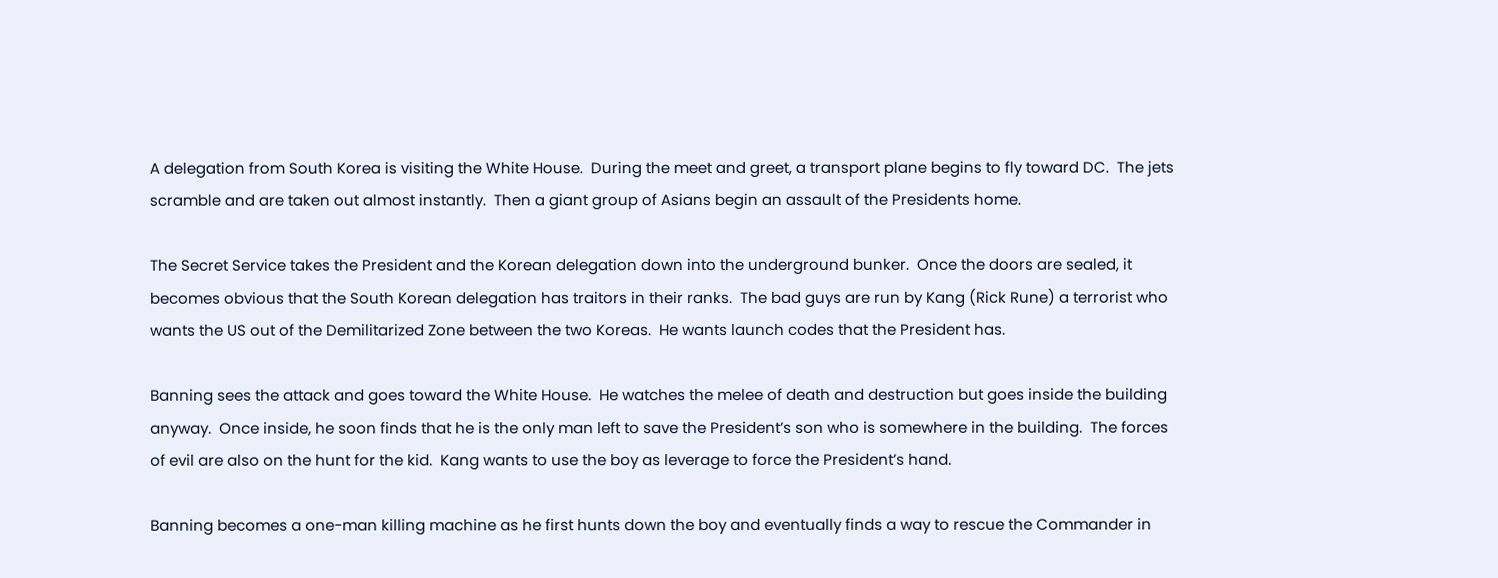A delegation from South Korea is visiting the White House.  During the meet and greet, a transport plane begins to fly toward DC.  The jets scramble and are taken out almost instantly.  Then a giant group of Asians begin an assault of the Presidents home.

The Secret Service takes the President and the Korean delegation down into the underground bunker.  Once the doors are sealed, it becomes obvious that the South Korean delegation has traitors in their ranks.  The bad guys are run by Kang (Rick Rune) a terrorist who wants the US out of the Demilitarized Zone between the two Koreas.  He wants launch codes that the President has.

Banning sees the attack and goes toward the White House.  He watches the melee of death and destruction but goes inside the building anyway.  Once inside, he soon finds that he is the only man left to save the President’s son who is somewhere in the building.  The forces of evil are also on the hunt for the kid.  Kang wants to use the boy as leverage to force the President’s hand.

Banning becomes a one-man killing machine as he first hunts down the boy and eventually finds a way to rescue the Commander in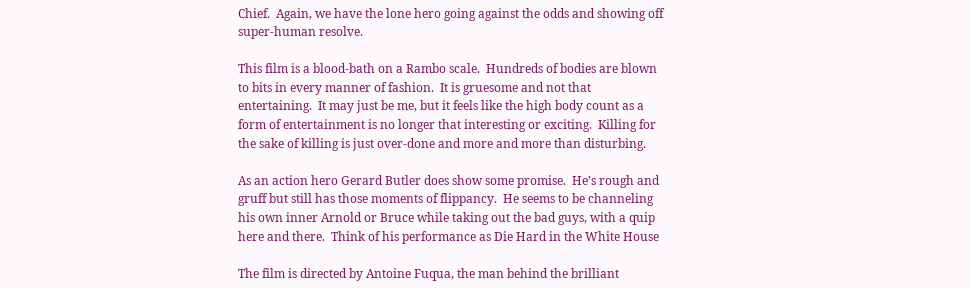Chief.  Again, we have the lone hero going against the odds and showing off super-human resolve.

This film is a blood-bath on a Rambo scale.  Hundreds of bodies are blown to bits in every manner of fashion.  It is gruesome and not that entertaining.  It may just be me, but it feels like the high body count as a form of entertainment is no longer that interesting or exciting.  Killing for the sake of killing is just over-done and more and more than disturbing.

As an action hero Gerard Butler does show some promise.  He’s rough and gruff but still has those moments of flippancy.  He seems to be channeling his own inner Arnold or Bruce while taking out the bad guys, with a quip here and there.  Think of his performance as Die Hard in the White House

The film is directed by Antoine Fuqua, the man behind the brilliant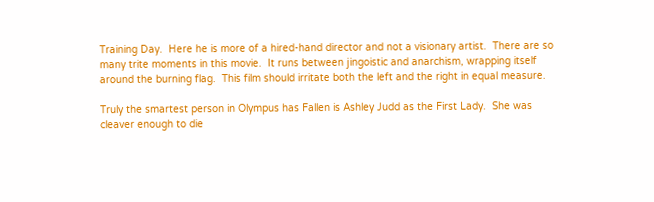Training Day.  Here he is more of a hired-hand director and not a visionary artist.  There are so many trite moments in this movie.  It runs between jingoistic and anarchism, wrapping itself around the burning flag.  This film should irritate both the left and the right in equal measure.

Truly the smartest person in Olympus has Fallen is Ashley Judd as the First Lady.  She was cleaver enough to die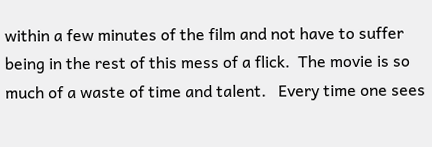within a few minutes of the film and not have to suffer being in the rest of this mess of a flick.  The movie is so much of a waste of time and talent.   Every time one sees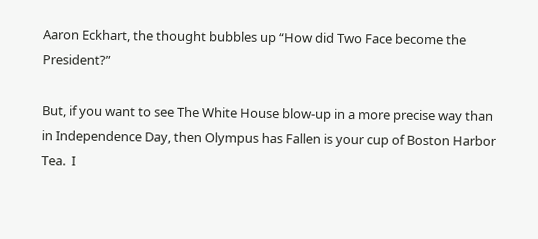Aaron Eckhart, the thought bubbles up “How did Two Face become the President?”

But, if you want to see The White House blow-up in a more precise way than in Independence Day, then Olympus has Fallen is your cup of Boston Harbor Tea.  I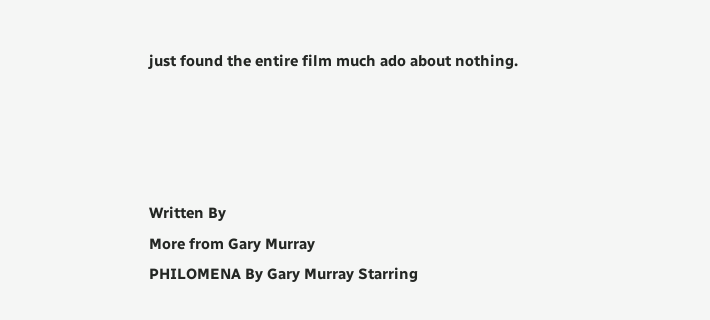just found the entire film much ado about nothing.




Written By
More from Gary Murray
PHILOMENA By Gary Murray Starring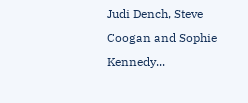Judi Dench, Steve Coogan and Sophie Kennedy...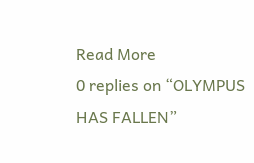Read More
0 replies on “OLYMPUS HAS FALLEN”